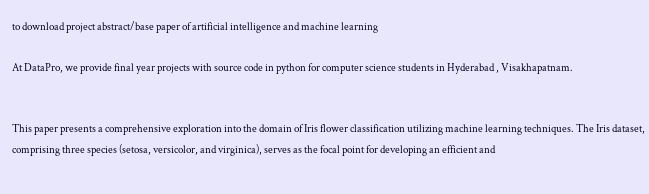to download project abstract/base paper of artificial intelligence and machine learning

At DataPro, we provide final year projects with source code in python for computer science students in Hyderabad , Visakhapatnam.


This paper presents a comprehensive exploration into the domain of Iris flower classification utilizing machine learning techniques. The Iris dataset, comprising three species (setosa, versicolor, and virginica), serves as the focal point for developing an efficient and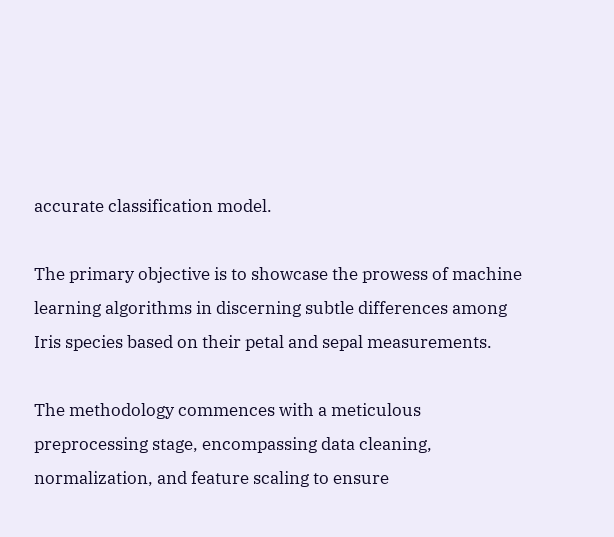accurate classification model.

The primary objective is to showcase the prowess of machine learning algorithms in discerning subtle differences among Iris species based on their petal and sepal measurements.

The methodology commences with a meticulous preprocessing stage, encompassing data cleaning, normalization, and feature scaling to ensure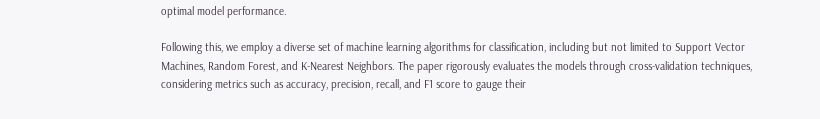optimal model performance.

Following this, we employ a diverse set of machine learning algorithms for classification, including but not limited to Support Vector Machines, Random Forest, and K-Nearest Neighbors. The paper rigorously evaluates the models through cross-validation techniques, considering metrics such as accuracy, precision, recall, and F1 score to gauge their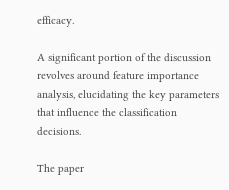efficacy.

A significant portion of the discussion revolves around feature importance analysis, elucidating the key parameters that influence the classification decisions.

The paper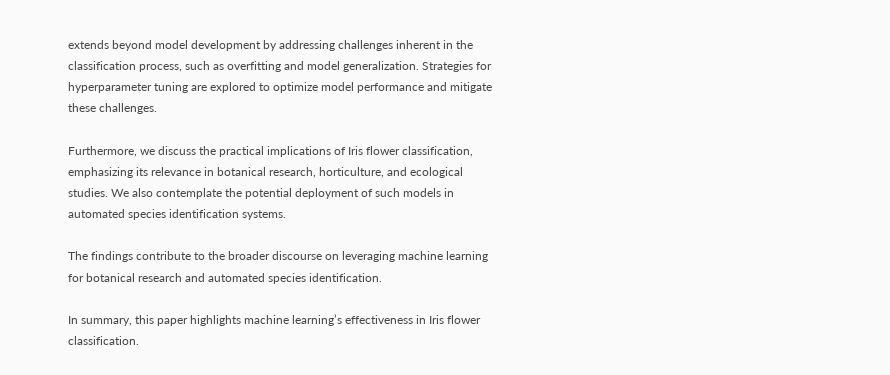extends beyond model development by addressing challenges inherent in the classification process, such as overfitting and model generalization. Strategies for hyperparameter tuning are explored to optimize model performance and mitigate these challenges.

Furthermore, we discuss the practical implications of Iris flower classification, emphasizing its relevance in botanical research, horticulture, and ecological studies. We also contemplate the potential deployment of such models in automated species identification systems.

The findings contribute to the broader discourse on leveraging machine learning for botanical research and automated species identification.

In summary, this paper highlights machine learning’s effectiveness in Iris flower classification.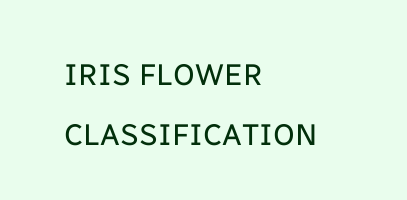IRIS FLOWER CLASSIFICATION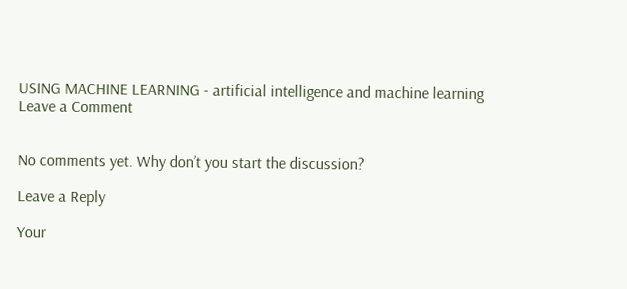USING MACHINE LEARNING - artificial intelligence and machine learning
Leave a Comment


No comments yet. Why don’t you start the discussion?

Leave a Reply

Your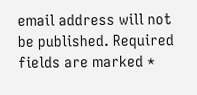email address will not be published. Required fields are marked *